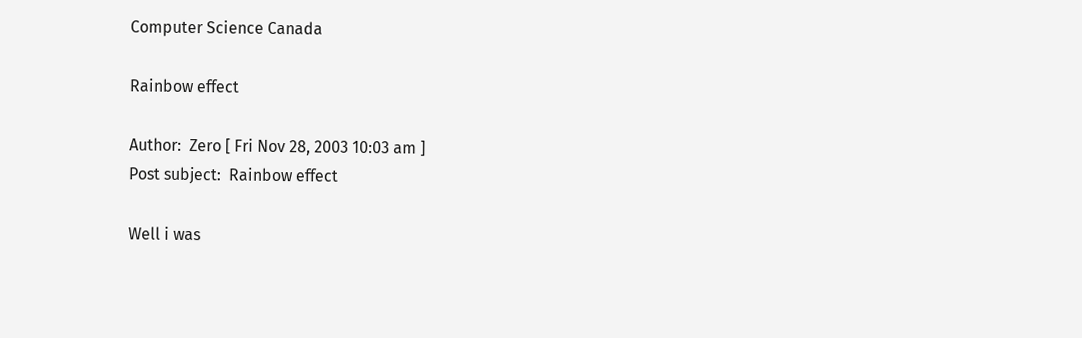Computer Science Canada

Rainbow effect

Author:  Zero [ Fri Nov 28, 2003 10:03 am ]
Post subject:  Rainbow effect

Well i was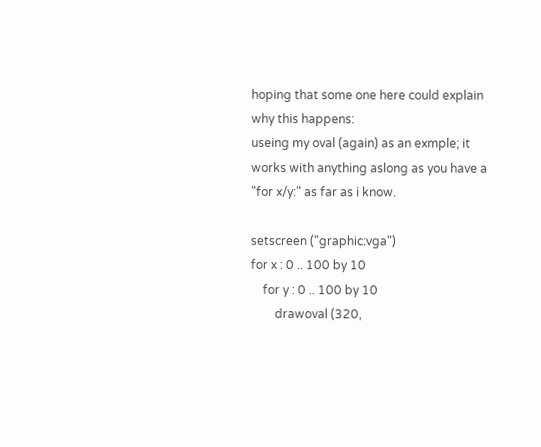hoping that some one here could explain why this happens:
useing my oval (again) as an exmple; it works with anything aslong as you have a "for x/y:" as far as i know.

setscreen ("graphic:vga")
for x : 0 .. 100 by 10
    for y : 0 .. 100 by 10
        drawoval (320,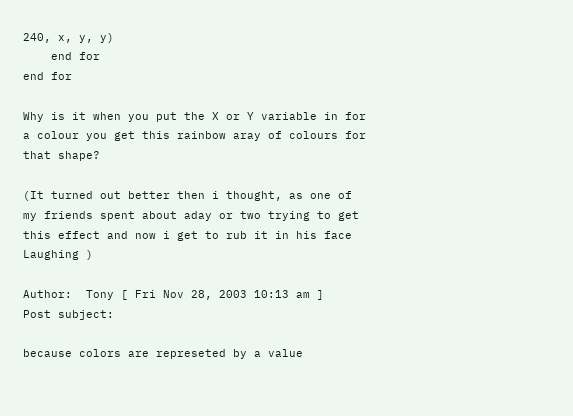240, x, y, y)
    end for
end for

Why is it when you put the X or Y variable in for a colour you get this rainbow aray of colours for that shape?

(It turned out better then i thought, as one of my friends spent about aday or two trying to get this effect and now i get to rub it in his face Laughing )

Author:  Tony [ Fri Nov 28, 2003 10:13 am ]
Post subject:

because colors are represeted by a value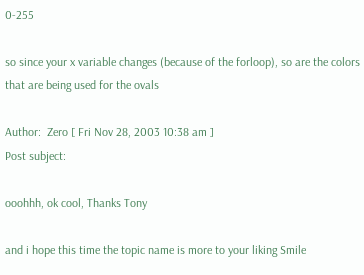0-255

so since your x variable changes (because of the forloop), so are the colors that are being used for the ovals

Author:  Zero [ Fri Nov 28, 2003 10:38 am ]
Post subject:

ooohhh, ok cool, Thanks Tony

and i hope this time the topic name is more to your liking Smile